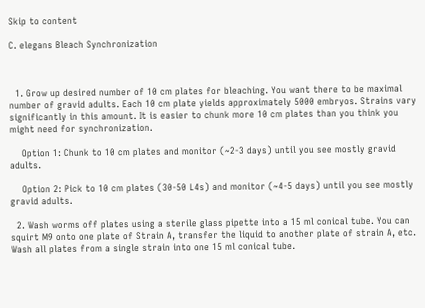Skip to content

C. elegans Bleach Synchronization



  1. Grow up desired number of 10 cm plates for bleaching. You want there to be maximal number of gravid adults. Each 10 cm plate yields approximately 5000 embryos. Strains vary significantly in this amount. It is easier to chunk more 10 cm plates than you think you might need for synchronization.

    Option 1: Chunk to 10 cm plates and monitor (~2-3 days) until you see mostly gravid adults.

    Option 2: Pick to 10 cm plates (30-50 L4s) and monitor (~4-5 days) until you see mostly gravid adults.

  2. Wash worms off plates using a sterile glass pipette into a 15 ml conical tube. You can squirt M9 onto one plate of Strain A, transfer the liquid to another plate of strain A, etc. Wash all plates from a single strain into one 15 ml conical tube.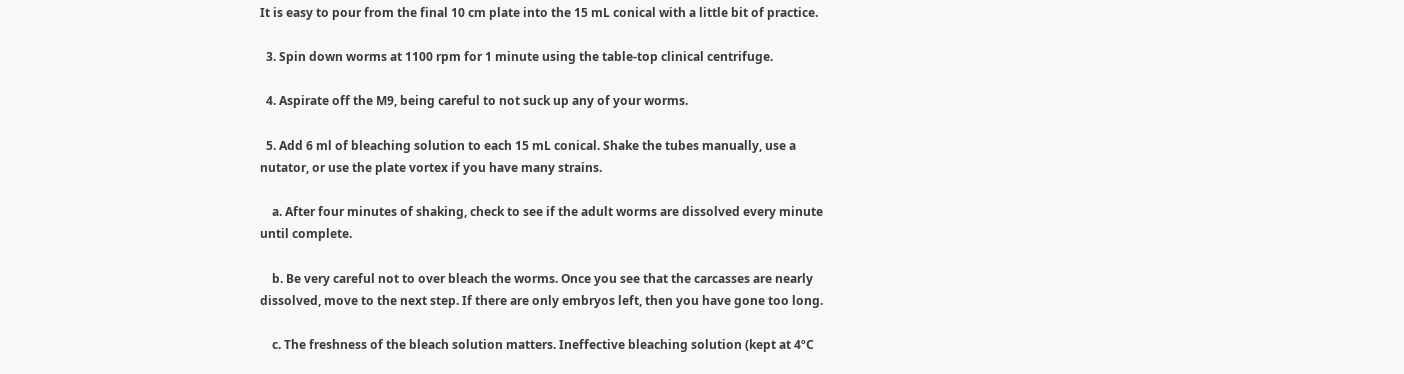It is easy to pour from the final 10 cm plate into the 15 mL conical with a little bit of practice.

  3. Spin down worms at 1100 rpm for 1 minute using the table-top clinical centrifuge.

  4. Aspirate off the M9, being careful to not suck up any of your worms.

  5. Add 6 ml of bleaching solution to each 15 mL conical. Shake the tubes manually, use a nutator, or use the plate vortex if you have many strains.

    a. After four minutes of shaking, check to see if the adult worms are dissolved every minute until complete.

    b. Be very careful not to over bleach the worms. Once you see that the carcasses are nearly dissolved, move to the next step. If there are only embryos left, then you have gone too long.

    c. The freshness of the bleach solution matters. Ineffective bleaching solution (kept at 4ºC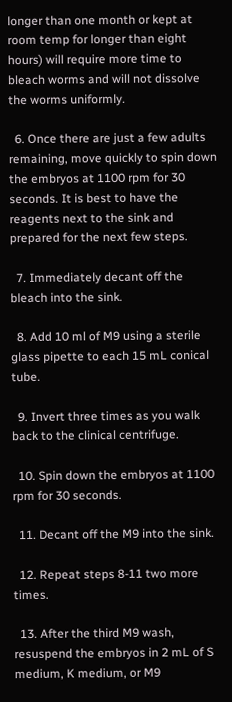longer than one month or kept at room temp for longer than eight hours) will require more time to bleach worms and will not dissolve the worms uniformly.

  6. Once there are just a few adults remaining, move quickly to spin down the embryos at 1100 rpm for 30 seconds. It is best to have the reagents next to the sink and prepared for the next few steps.

  7. Immediately decant off the bleach into the sink.

  8. Add 10 ml of M9 using a sterile glass pipette to each 15 mL conical tube.

  9. Invert three times as you walk back to the clinical centrifuge.

  10. Spin down the embryos at 1100 rpm for 30 seconds.

  11. Decant off the M9 into the sink.

  12. Repeat steps 8-11 two more times.

  13. After the third M9 wash, resuspend the embryos in 2 mL of S medium, K medium, or M9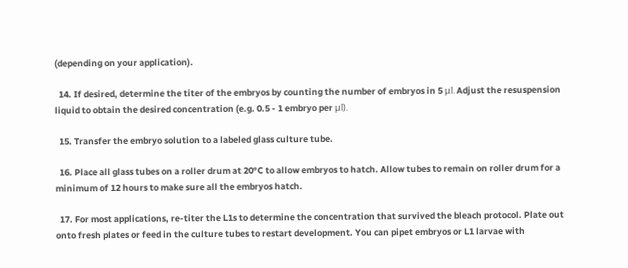(depending on your application).

  14. If desired, determine the titer of the embryos by counting the number of embryos in 5 μl. Adjust the resuspension liquid to obtain the desired concentration (e.g. 0.5 - 1 embryo per μl).

  15. Transfer the embryo solution to a labeled glass culture tube.

  16. Place all glass tubes on a roller drum at 20°C to allow embryos to hatch. Allow tubes to remain on roller drum for a minimum of 12 hours to make sure all the embryos hatch.

  17. For most applications, re-titer the L1s to determine the concentration that survived the bleach protocol. Plate out onto fresh plates or feed in the culture tubes to restart development. You can pipet embryos or L1 larvae with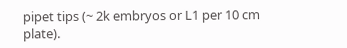pipet tips (~ 2k embryos or L1 per 10 cm plate).